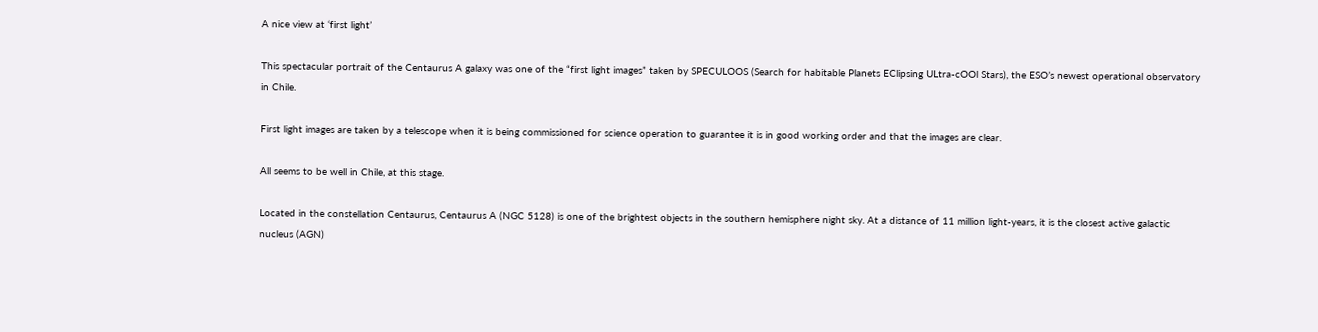A nice view at ‘first light’

This spectacular portrait of the Centaurus A galaxy was one of the “first light images” taken by SPECULOOS (Search for habitable Planets EClipsing ULtra-cOOl Stars), the ESO’s newest operational observatory in Chile.

First light images are taken by a telescope when it is being commissioned for science operation to guarantee it is in good working order and that the images are clear.

All seems to be well in Chile, at this stage.

Located in the constellation Centaurus, Centaurus A (NGC 5128) is one of the brightest objects in the southern hemisphere night sky. At a distance of 11 million light-years, it is the closest active galactic nucleus (AGN)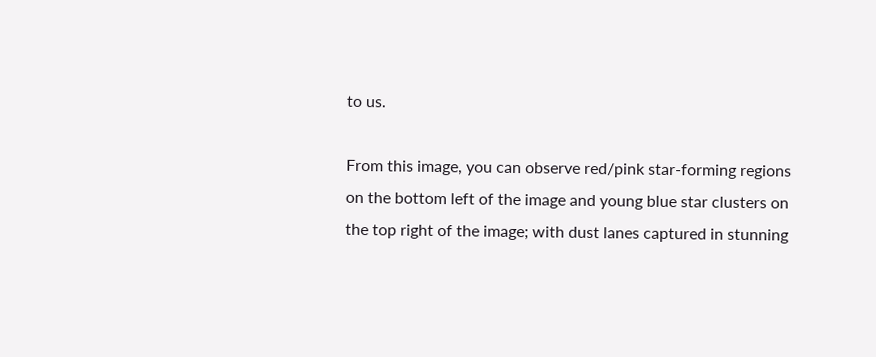to us.

From this image, you can observe red/pink star-forming regions on the bottom left of the image and young blue star clusters on the top right of the image; with dust lanes captured in stunning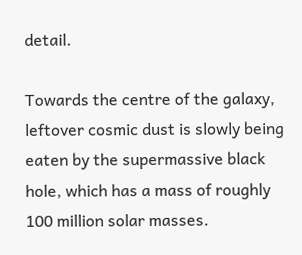detail.

Towards the centre of the galaxy, leftover cosmic dust is slowly being eaten by the supermassive black hole, which has a mass of roughly 100 million solar masses.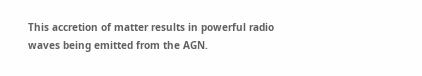This accretion of matter results in powerful radio waves being emitted from the AGN.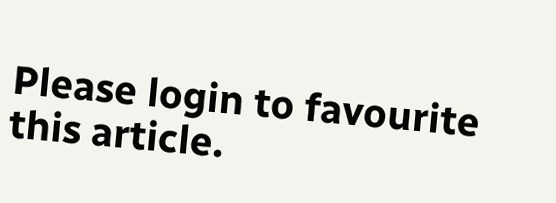Please login to favourite this article.